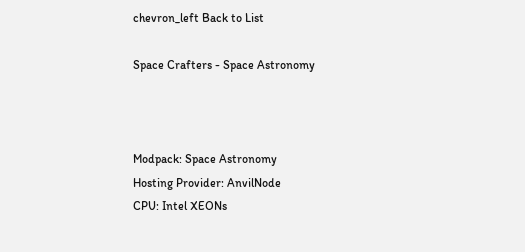chevron_left Back to List

Space Crafters - Space Astronomy



Modpack: Space Astronomy
Hosting Provider: AnvilNode
CPU: Intel XEONs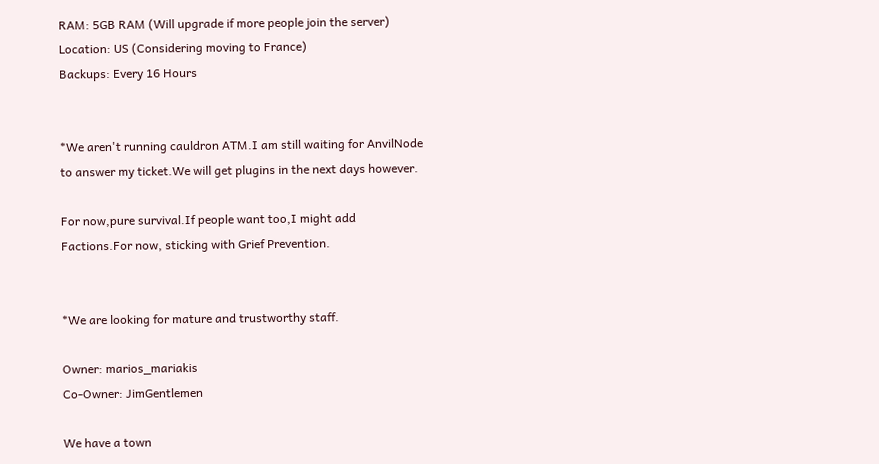RAM: 5GB RAM (Will upgrade if more people join the server)
Location: US (Considering moving to France)
Backups: Every 16 Hours


*We aren't running cauldron ATM.I am still waiting for AnvilNode to answer my ticket.We will get plugins in the next days however.

For now,pure survival.If people want too,I might add Factions.For now, sticking with Grief Prevention.


*We are looking for mature and trustworthy staff.

Owner: marios_mariakis
Co-Owner: JimGentlemen

We have a town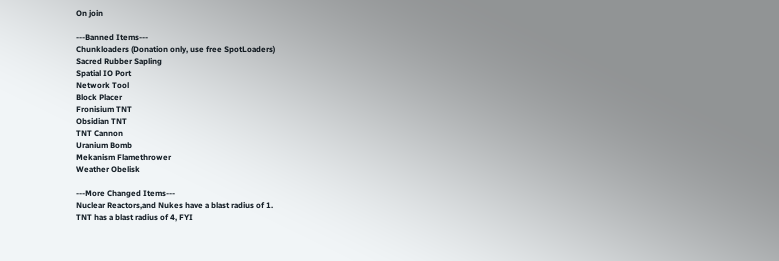On join

---Banned Items---
Chunkloaders (Donation only, use free SpotLoaders)
Sacred Rubber Sapling
Spatial IO Port
Network Tool
Block Placer
Fronisium TNT
Obsidian TNT
TNT Cannon
Uranium Bomb
Mekanism Flamethrower
Weather Obelisk

---More Changed Items---
Nuclear Reactors,and Nukes have a blast radius of 1.
TNT has a blast radius of 4, FYI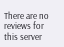There are no reviews for this server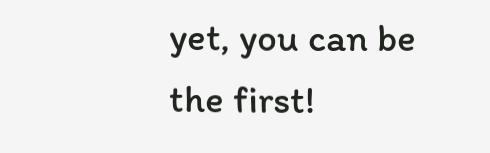yet, you can be the first!